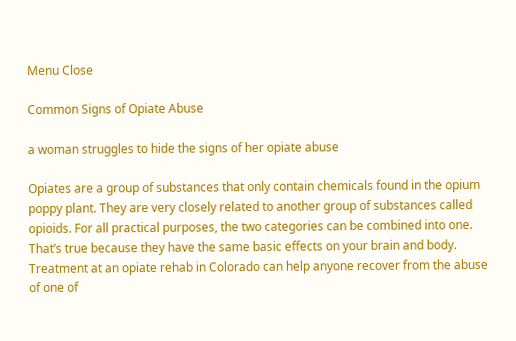Menu Close

Common Signs of Opiate Abuse

a woman struggles to hide the signs of her opiate abuse

Opiates are a group of substances that only contain chemicals found in the opium poppy plant. They are very closely related to another group of substances called opioids. For all practical purposes, the two categories can be combined into one. That’s true because they have the same basic effects on your brain and body. Treatment at an opiate rehab in Colorado can help anyone recover from the abuse of one of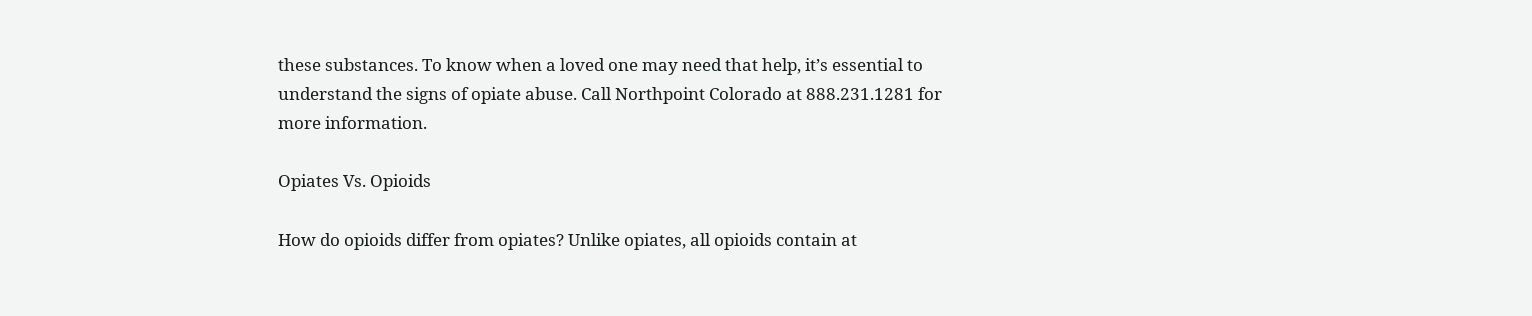these substances. To know when a loved one may need that help, it’s essential to understand the signs of opiate abuse. Call Northpoint Colorado at 888.231.1281 for more information.

Opiates Vs. Opioids

How do opioids differ from opiates? Unlike opiates, all opioids contain at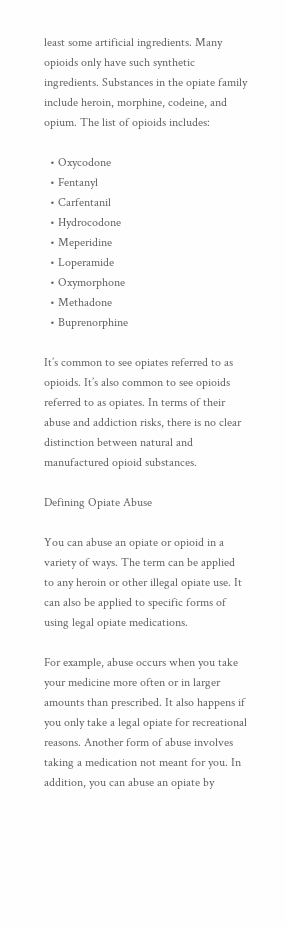least some artificial ingredients. Many opioids only have such synthetic ingredients. Substances in the opiate family include heroin, morphine, codeine, and opium. The list of opioids includes:

  • Oxycodone
  • Fentanyl
  • Carfentanil
  • Hydrocodone
  • Meperidine
  • Loperamide
  • Oxymorphone
  • Methadone
  • Buprenorphine

It’s common to see opiates referred to as opioids. It’s also common to see opioids referred to as opiates. In terms of their abuse and addiction risks, there is no clear distinction between natural and manufactured opioid substances.

Defining Opiate Abuse

You can abuse an opiate or opioid in a variety of ways. The term can be applied to any heroin or other illegal opiate use. It can also be applied to specific forms of using legal opiate medications.

For example, abuse occurs when you take your medicine more often or in larger amounts than prescribed. It also happens if you only take a legal opiate for recreational reasons. Another form of abuse involves taking a medication not meant for you. In addition, you can abuse an opiate by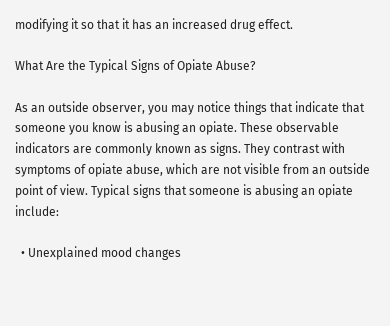modifying it so that it has an increased drug effect.

What Are the Typical Signs of Opiate Abuse?

As an outside observer, you may notice things that indicate that someone you know is abusing an opiate. These observable indicators are commonly known as signs. They contrast with symptoms of opiate abuse, which are not visible from an outside point of view. Typical signs that someone is abusing an opiate include:

  • Unexplained mood changes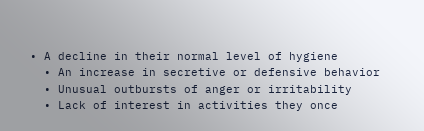• A decline in their normal level of hygiene
  • An increase in secretive or defensive behavior
  • Unusual outbursts of anger or irritability
  • Lack of interest in activities they once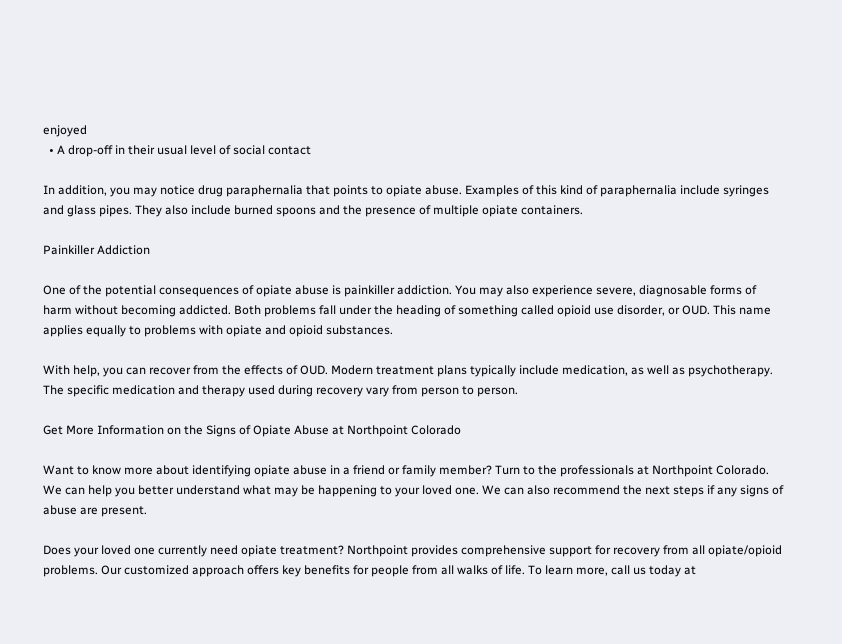enjoyed
  • A drop-off in their usual level of social contact

In addition, you may notice drug paraphernalia that points to opiate abuse. Examples of this kind of paraphernalia include syringes and glass pipes. They also include burned spoons and the presence of multiple opiate containers.

Painkiller Addiction

One of the potential consequences of opiate abuse is painkiller addiction. You may also experience severe, diagnosable forms of harm without becoming addicted. Both problems fall under the heading of something called opioid use disorder, or OUD. This name applies equally to problems with opiate and opioid substances.

With help, you can recover from the effects of OUD. Modern treatment plans typically include medication, as well as psychotherapy. The specific medication and therapy used during recovery vary from person to person.

Get More Information on the Signs of Opiate Abuse at Northpoint Colorado

Want to know more about identifying opiate abuse in a friend or family member? Turn to the professionals at Northpoint Colorado. We can help you better understand what may be happening to your loved one. We can also recommend the next steps if any signs of abuse are present.

Does your loved one currently need opiate treatment? Northpoint provides comprehensive support for recovery from all opiate/opioid problems. Our customized approach offers key benefits for people from all walks of life. To learn more, call us today at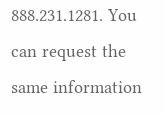888.231.1281. You can request the same information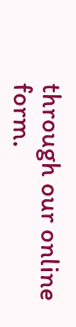through our online form.